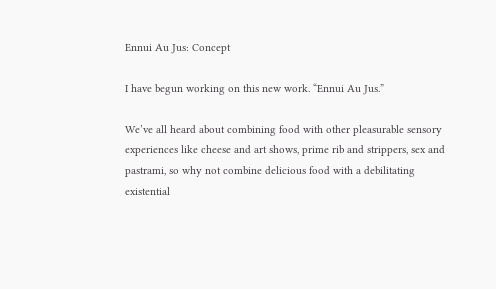Ennui Au Jus: Concept

I have begun working on this new work. “Ennui Au Jus.”

We’ve all heard about combining food with other pleasurable sensory experiences like cheese and art shows, prime rib and strippers, sex and pastrami, so why not combine delicious food with a debilitating existential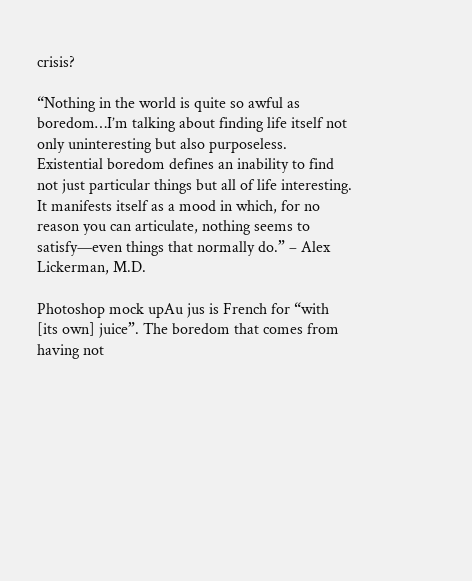crisis?

“Nothing in the world is quite so awful as boredom…I’m talking about finding life itself not only uninteresting but also purposeless. Existential boredom defines an inability to find not just particular things but all of life interesting. It manifests itself as a mood in which, for no reason you can articulate, nothing seems to satisfy—even things that normally do.” – Alex Lickerman, M.D.

Photoshop mock upAu jus is French for “with [its own] juice”. The boredom that comes from having not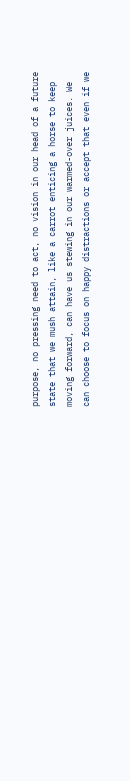purpose, no pressing need to act, no vision in our head of a future state that we mush attain, like a carrot enticing a horse to keep moving forward, can have us stewing in our warmed-over juices. We can choose to focus on happy distractions or accept that even if we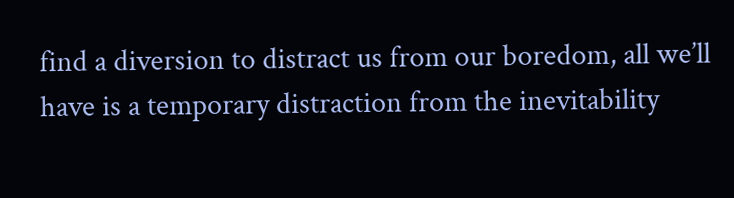find a diversion to distract us from our boredom, all we’ll have is a temporary distraction from the inevitability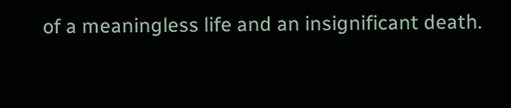of a meaningless life and an insignificant death.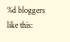%d bloggers like this: